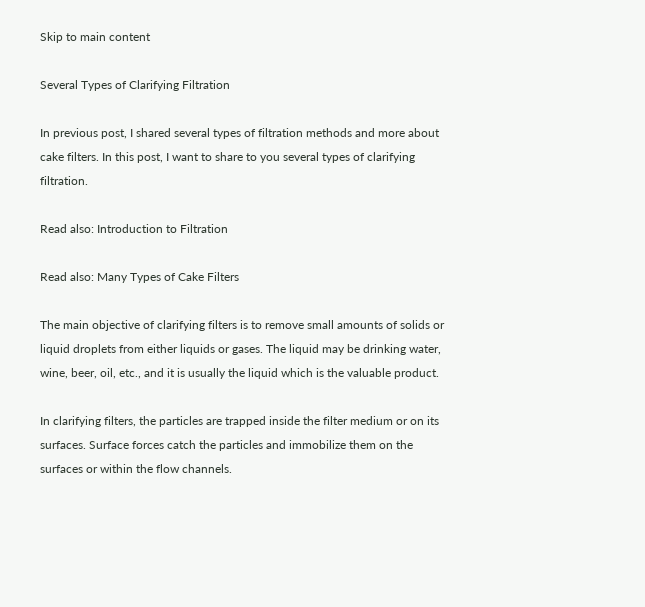Skip to main content

Several Types of Clarifying Filtration

In previous post, I shared several types of filtration methods and more about cake filters. In this post, I want to share to you several types of clarifying filtration.

Read also: Introduction to Filtration

Read also: Many Types of Cake Filters

The main objective of clarifying filters is to remove small amounts of solids or liquid droplets from either liquids or gases. The liquid may be drinking water, wine, beer, oil, etc., and it is usually the liquid which is the valuable product.

In clarifying filters, the particles are trapped inside the filter medium or on its surfaces. Surface forces catch the particles and immobilize them on the surfaces or within the flow channels.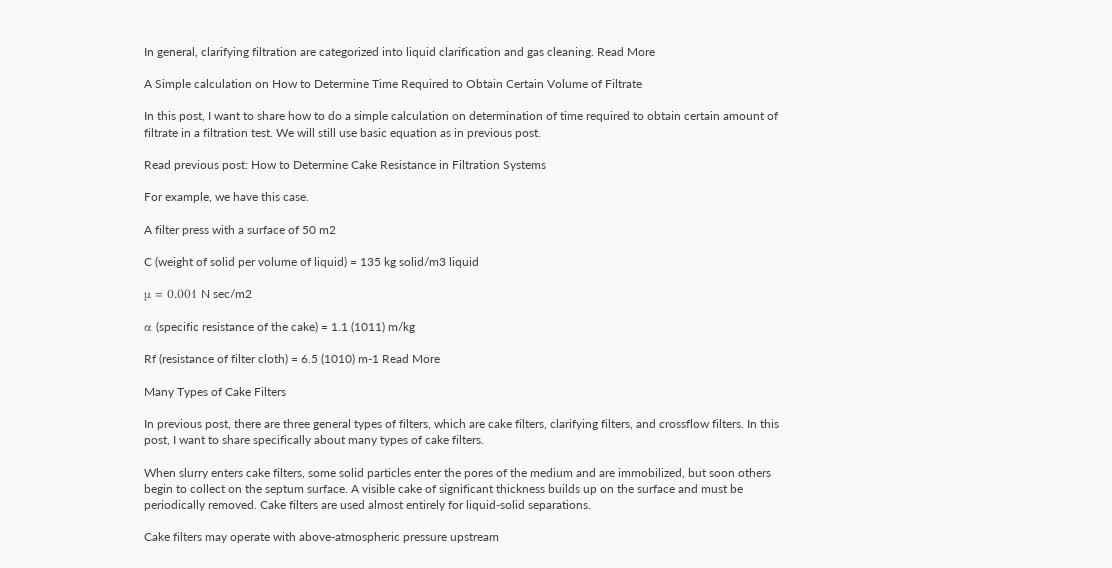In general, clarifying filtration are categorized into liquid clarification and gas cleaning. Read More

A Simple calculation on How to Determine Time Required to Obtain Certain Volume of Filtrate

In this post, I want to share how to do a simple calculation on determination of time required to obtain certain amount of filtrate in a filtration test. We will still use basic equation as in previous post.

Read previous post: How to Determine Cake Resistance in Filtration Systems

For example, we have this case.

A filter press with a surface of 50 m2

C (weight of solid per volume of liquid) = 135 kg solid/m3 liquid

μ = 0.001 N sec/m2

α (specific resistance of the cake) = 1.1 (1011) m/kg

Rf (resistance of filter cloth) = 6.5 (1010) m-1 Read More

Many Types of Cake Filters

In previous post, there are three general types of filters, which are cake filters, clarifying filters, and crossflow filters. In this post, I want to share specifically about many types of cake filters.

When slurry enters cake filters, some solid particles enter the pores of the medium and are immobilized, but soon others begin to collect on the septum surface. A visible cake of significant thickness builds up on the surface and must be periodically removed. Cake filters are used almost entirely for liquid-solid separations.

Cake filters may operate with above-atmospheric pressure upstream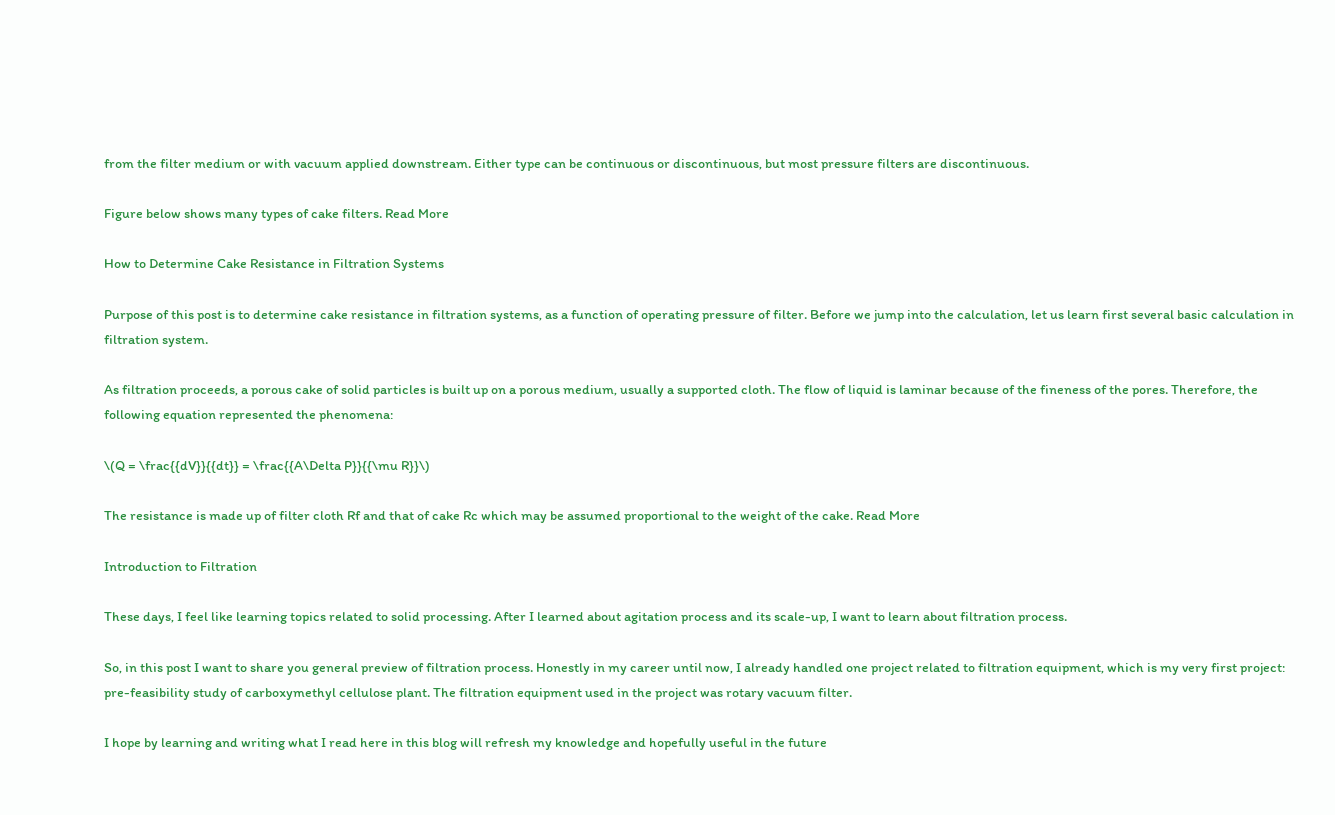from the filter medium or with vacuum applied downstream. Either type can be continuous or discontinuous, but most pressure filters are discontinuous.

Figure below shows many types of cake filters. Read More

How to Determine Cake Resistance in Filtration Systems

Purpose of this post is to determine cake resistance in filtration systems, as a function of operating pressure of filter. Before we jump into the calculation, let us learn first several basic calculation in filtration system.

As filtration proceeds, a porous cake of solid particles is built up on a porous medium, usually a supported cloth. The flow of liquid is laminar because of the fineness of the pores. Therefore, the following equation represented the phenomena:

\(Q = \frac{{dV}}{{dt}} = \frac{{A\Delta P}}{{\mu R}}\)

The resistance is made up of filter cloth Rf and that of cake Rc which may be assumed proportional to the weight of the cake. Read More

Introduction to Filtration

These days, I feel like learning topics related to solid processing. After I learned about agitation process and its scale-up, I want to learn about filtration process.

So, in this post I want to share you general preview of filtration process. Honestly in my career until now, I already handled one project related to filtration equipment, which is my very first project: pre-feasibility study of carboxymethyl cellulose plant. The filtration equipment used in the project was rotary vacuum filter.

I hope by learning and writing what I read here in this blog will refresh my knowledge and hopefully useful in the future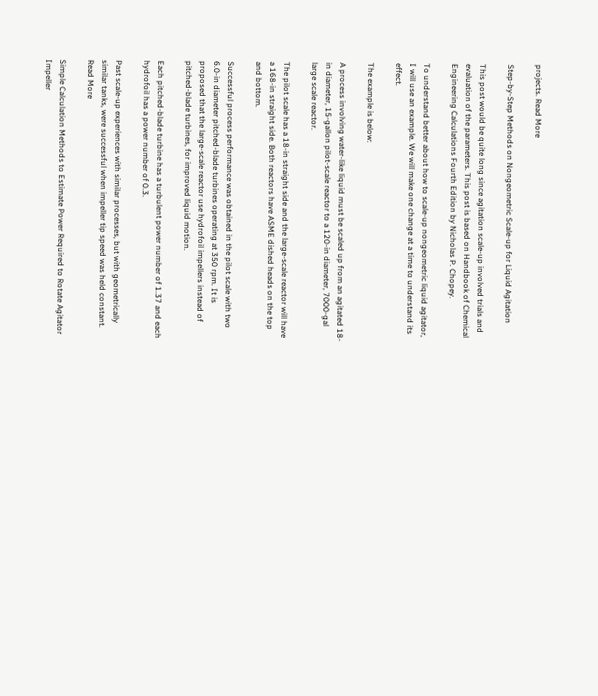projects. Read More

Step-by-Step Methods on Nongeometric Scale-up for Liquid Agitation

This post would be quite long since agitation scale-up involved trials and evaluation of the parameters. This post is based on Handbook of Chemical Engineering Calculations Fourth Edition by Nicholas P. Chopey.

To understand better about how to scale-up nongeometric liquid agitator, I will use an example. We will make one change at a time to understand its effect.

The example is below:

A process involving water-like liquid must be scaled up from an agitated 18-in diameter, 15-gallon pilot-scale reactor to a 120-in diameter, 7000-gal large scale reactor.

The pilot scale has a 18-in straight side and the large-scale reactor will have a 168-in straight side. Both reactors have ASME dished heads on the top and bottom.

Successful process performance was obtained in the pilot scale with two 6.0-in diameter pitched-blade turbines operating at 350 rpm. It is proposed that the large-scale reactor use hydrofoil impellers instead of pitched-blade turbines, for improved liquid motion.

Each pitched-blade turbine has a turbulent power number of 1.37 and each hydrofoil has a power number of 0.3.

Past scale-up experiences with similar processes, but with geometrically similar tanks, were successful when impeller tip speed was held constant. Read More

Simple Calculation Methods to Estimate Power Required to Rotate Agitator Impeller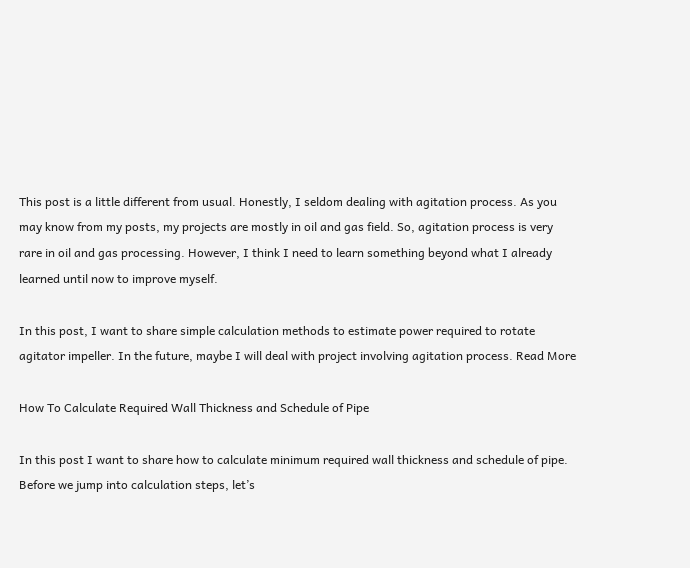This post is a little different from usual. Honestly, I seldom dealing with agitation process. As you may know from my posts, my projects are mostly in oil and gas field. So, agitation process is very rare in oil and gas processing. However, I think I need to learn something beyond what I already learned until now to improve myself.

In this post, I want to share simple calculation methods to estimate power required to rotate agitator impeller. In the future, maybe I will deal with project involving agitation process. Read More

How To Calculate Required Wall Thickness and Schedule of Pipe

In this post I want to share how to calculate minimum required wall thickness and schedule of pipe. Before we jump into calculation steps, let’s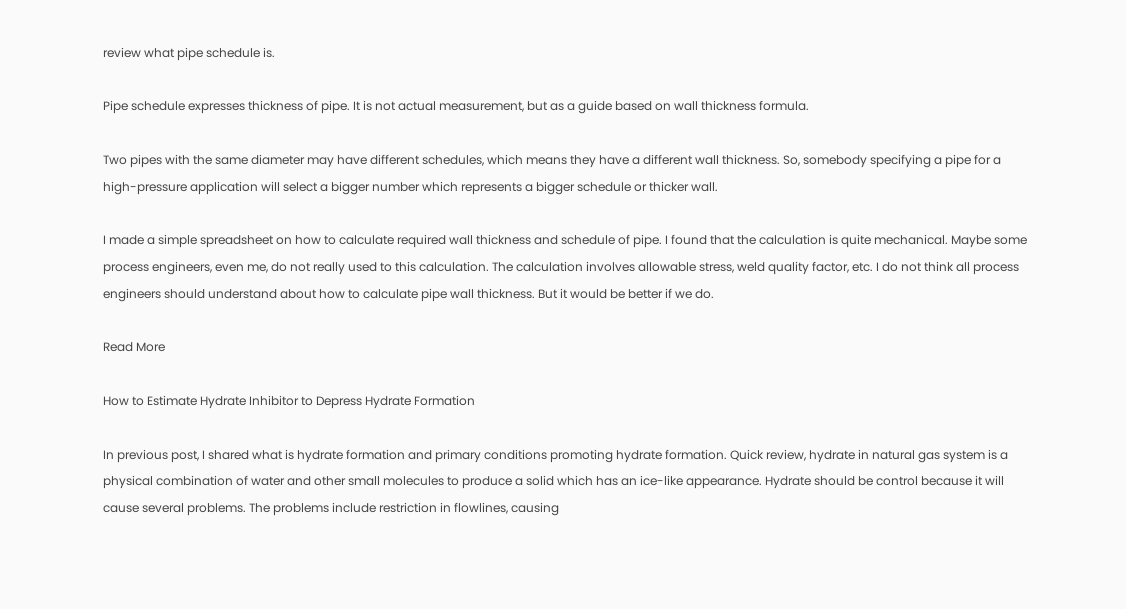review what pipe schedule is.

Pipe schedule expresses thickness of pipe. It is not actual measurement, but as a guide based on wall thickness formula.

Two pipes with the same diameter may have different schedules, which means they have a different wall thickness. So, somebody specifying a pipe for a high-pressure application will select a bigger number which represents a bigger schedule or thicker wall.

I made a simple spreadsheet on how to calculate required wall thickness and schedule of pipe. I found that the calculation is quite mechanical. Maybe some process engineers, even me, do not really used to this calculation. The calculation involves allowable stress, weld quality factor, etc. I do not think all process engineers should understand about how to calculate pipe wall thickness. But it would be better if we do.

Read More

How to Estimate Hydrate Inhibitor to Depress Hydrate Formation

In previous post, I shared what is hydrate formation and primary conditions promoting hydrate formation. Quick review, hydrate in natural gas system is a physical combination of water and other small molecules to produce a solid which has an ice-like appearance. Hydrate should be control because it will cause several problems. The problems include restriction in flowlines, causing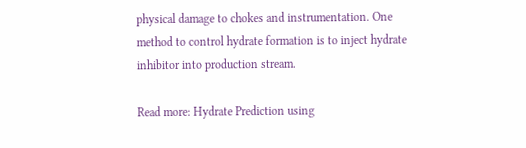physical damage to chokes and instrumentation. One method to control hydrate formation is to inject hydrate inhibitor into production stream.

Read more: Hydrate Prediction using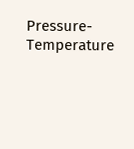Pressure-Temperature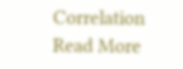Correlation Read More